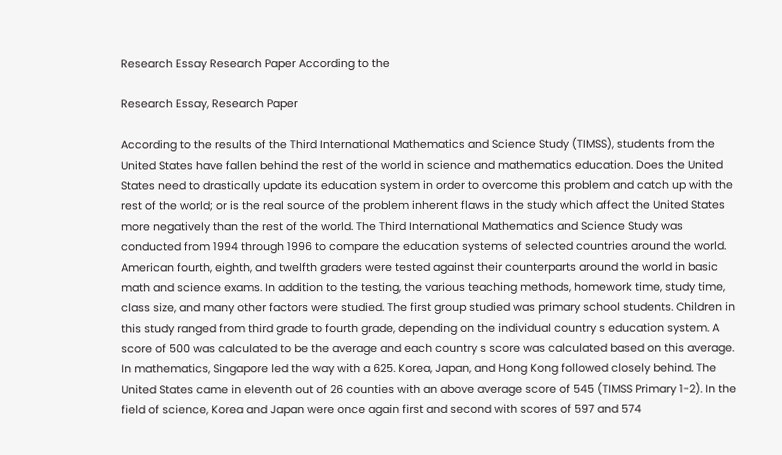Research Essay Research Paper According to the

Research Essay, Research Paper

According to the results of the Third International Mathematics and Science Study (TIMSS), students from the United States have fallen behind the rest of the world in science and mathematics education. Does the United States need to drastically update its education system in order to overcome this problem and catch up with the rest of the world; or is the real source of the problem inherent flaws in the study which affect the United States more negatively than the rest of the world. The Third International Mathematics and Science Study was conducted from 1994 through 1996 to compare the education systems of selected countries around the world. American fourth, eighth, and twelfth graders were tested against their counterparts around the world in basic math and science exams. In addition to the testing, the various teaching methods, homework time, study time, class size, and many other factors were studied. The first group studied was primary school students. Children in this study ranged from third grade to fourth grade, depending on the individual country s education system. A score of 500 was calculated to be the average and each country s score was calculated based on this average. In mathematics, Singapore led the way with a 625. Korea, Japan, and Hong Kong followed closely behind. The United States came in eleventh out of 26 counties with an above average score of 545 (TIMSS Primary 1-2). In the field of science, Korea and Japan were once again first and second with scores of 597 and 574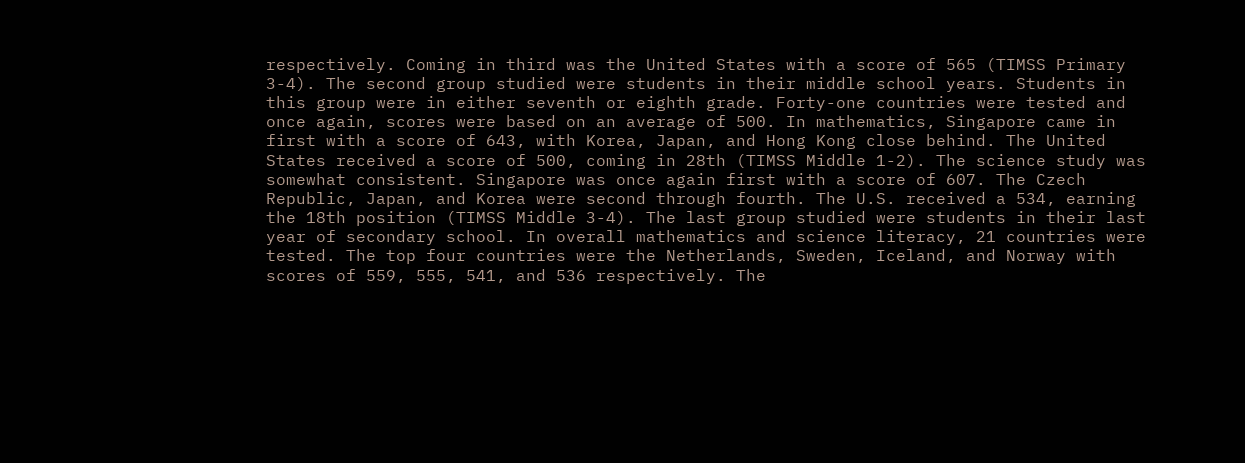respectively. Coming in third was the United States with a score of 565 (TIMSS Primary 3-4). The second group studied were students in their middle school years. Students in this group were in either seventh or eighth grade. Forty-one countries were tested and once again, scores were based on an average of 500. In mathematics, Singapore came in first with a score of 643, with Korea, Japan, and Hong Kong close behind. The United States received a score of 500, coming in 28th (TIMSS Middle 1-2). The science study was somewhat consistent. Singapore was once again first with a score of 607. The Czech Republic, Japan, and Korea were second through fourth. The U.S. received a 534, earning the 18th position (TIMSS Middle 3-4). The last group studied were students in their last year of secondary school. In overall mathematics and science literacy, 21 countries were tested. The top four countries were the Netherlands, Sweden, Iceland, and Norway with scores of 559, 555, 541, and 536 respectively. The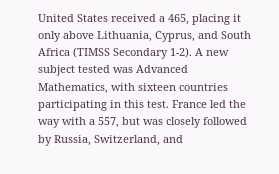United States received a 465, placing it only above Lithuania, Cyprus, and South Africa (TIMSS Secondary 1-2). A new subject tested was Advanced Mathematics, with sixteen countries participating in this test. France led the way with a 557, but was closely followed by Russia, Switzerland, and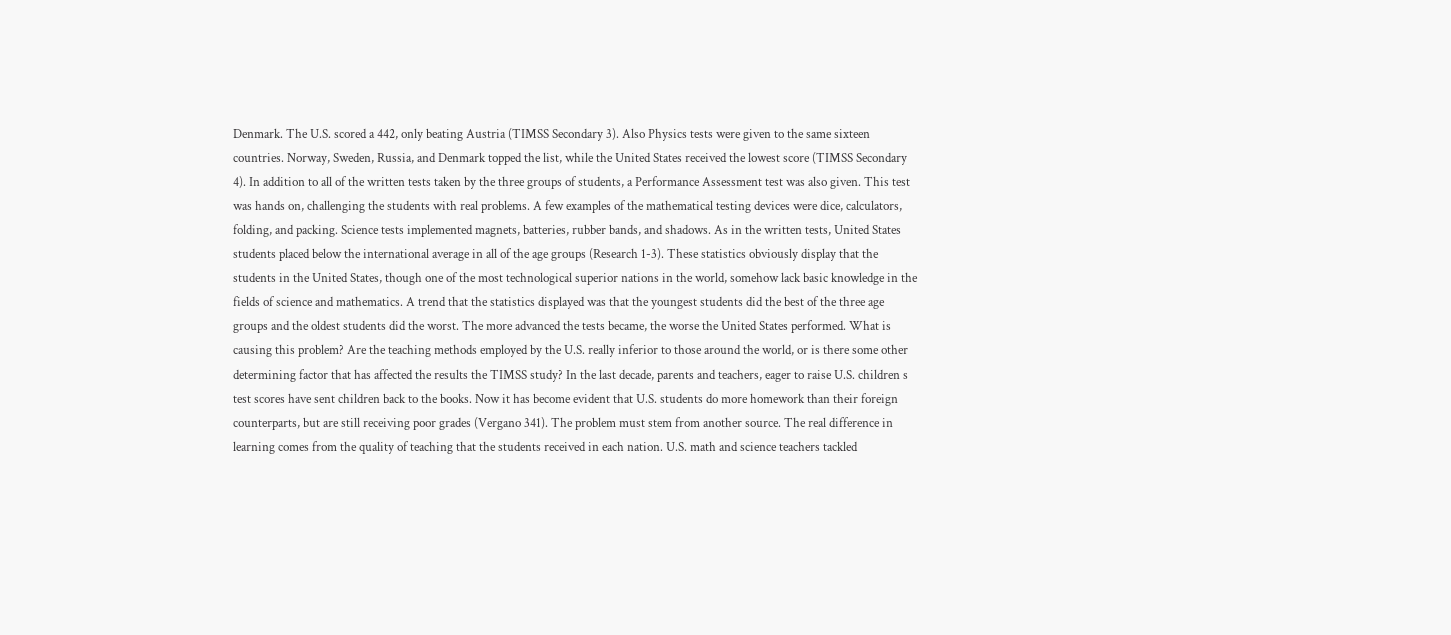Denmark. The U.S. scored a 442, only beating Austria (TIMSS Secondary 3). Also Physics tests were given to the same sixteen countries. Norway, Sweden, Russia, and Denmark topped the list, while the United States received the lowest score (TIMSS Secondary 4). In addition to all of the written tests taken by the three groups of students, a Performance Assessment test was also given. This test was hands on, challenging the students with real problems. A few examples of the mathematical testing devices were dice, calculators, folding, and packing. Science tests implemented magnets, batteries, rubber bands, and shadows. As in the written tests, United States students placed below the international average in all of the age groups (Research 1-3). These statistics obviously display that the students in the United States, though one of the most technological superior nations in the world, somehow lack basic knowledge in the fields of science and mathematics. A trend that the statistics displayed was that the youngest students did the best of the three age groups and the oldest students did the worst. The more advanced the tests became, the worse the United States performed. What is causing this problem? Are the teaching methods employed by the U.S. really inferior to those around the world, or is there some other determining factor that has affected the results the TIMSS study? In the last decade, parents and teachers, eager to raise U.S. children s test scores have sent children back to the books. Now it has become evident that U.S. students do more homework than their foreign counterparts, but are still receiving poor grades (Vergano 341). The problem must stem from another source. The real difference in learning comes from the quality of teaching that the students received in each nation. U.S. math and science teachers tackled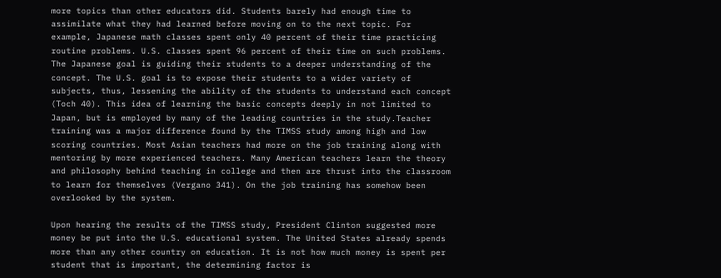more topics than other educators did. Students barely had enough time to assimilate what they had learned before moving on to the next topic. For example, Japanese math classes spent only 40 percent of their time practicing routine problems. U.S. classes spent 96 percent of their time on such problems. The Japanese goal is guiding their students to a deeper understanding of the concept. The U.S. goal is to expose their students to a wider variety of subjects, thus, lessening the ability of the students to understand each concept (Toch 40). This idea of learning the basic concepts deeply in not limited to Japan, but is employed by many of the leading countries in the study.Teacher training was a major difference found by the TIMSS study among high and low scoring countries. Most Asian teachers had more on the job training along with mentoring by more experienced teachers. Many American teachers learn the theory and philosophy behind teaching in college and then are thrust into the classroom to learn for themselves (Vergano 341). On the job training has somehow been overlooked by the system.

Upon hearing the results of the TIMSS study, President Clinton suggested more money be put into the U.S. educational system. The United States already spends more than any other country on education. It is not how much money is spent per student that is important, the determining factor is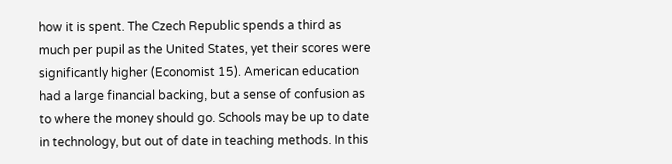how it is spent. The Czech Republic spends a third as much per pupil as the United States, yet their scores were significantly higher (Economist 15). American education had a large financial backing, but a sense of confusion as to where the money should go. Schools may be up to date in technology, but out of date in teaching methods. In this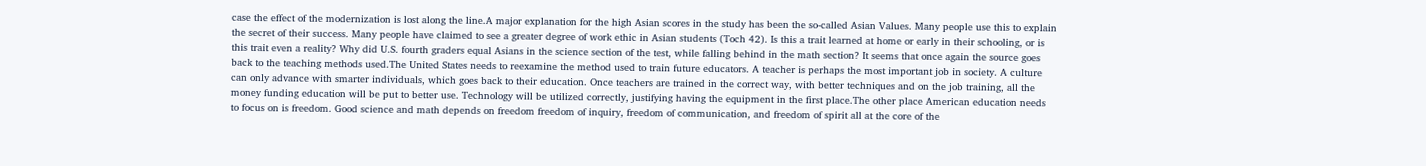case the effect of the modernization is lost along the line.A major explanation for the high Asian scores in the study has been the so-called Asian Values. Many people use this to explain the secret of their success. Many people have claimed to see a greater degree of work ethic in Asian students (Toch 42). Is this a trait learned at home or early in their schooling, or is this trait even a reality? Why did U.S. fourth graders equal Asians in the science section of the test, while falling behind in the math section? It seems that once again the source goes back to the teaching methods used.The United States needs to reexamine the method used to train future educators. A teacher is perhaps the most important job in society. A culture can only advance with smarter individuals, which goes back to their education. Once teachers are trained in the correct way, with better techniques and on the job training, all the money funding education will be put to better use. Technology will be utilized correctly, justifying having the equipment in the first place.The other place American education needs to focus on is freedom. Good science and math depends on freedom freedom of inquiry, freedom of communication, and freedom of spirit all at the core of the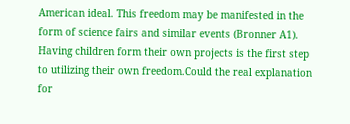American ideal. This freedom may be manifested in the form of science fairs and similar events (Bronner A1). Having children form their own projects is the first step to utilizing their own freedom.Could the real explanation for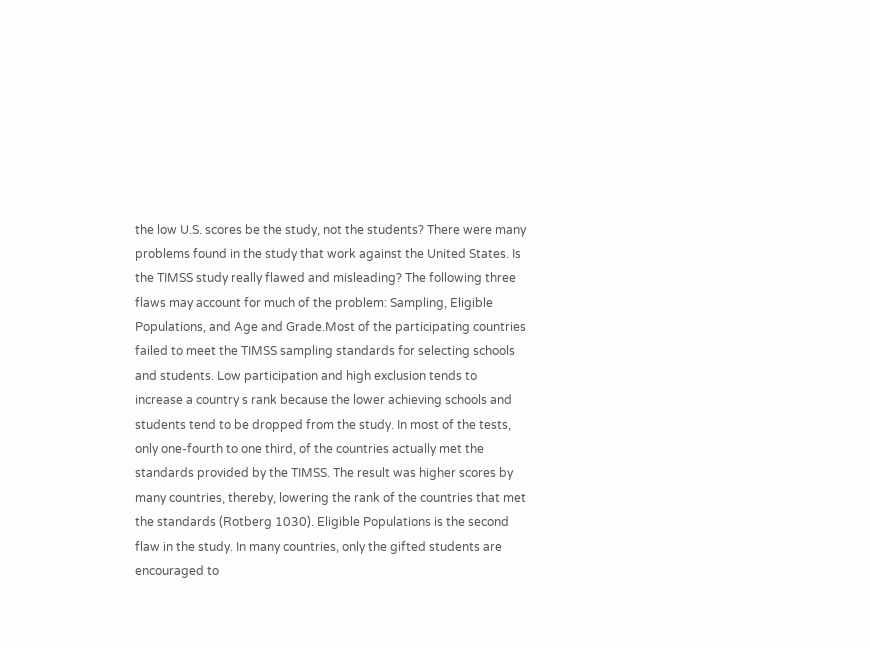the low U.S. scores be the study, not the students? There were many problems found in the study that work against the United States. Is the TIMSS study really flawed and misleading? The following three flaws may account for much of the problem: Sampling, Eligible Populations, and Age and Grade.Most of the participating countries failed to meet the TIMSS sampling standards for selecting schools and students. Low participation and high exclusion tends to increase a country s rank because the lower achieving schools and students tend to be dropped from the study. In most of the tests, only one-fourth to one third, of the countries actually met the standards provided by the TIMSS. The result was higher scores by many countries, thereby, lowering the rank of the countries that met the standards (Rotberg 1030). Eligible Populations is the second flaw in the study. In many countries, only the gifted students are encouraged to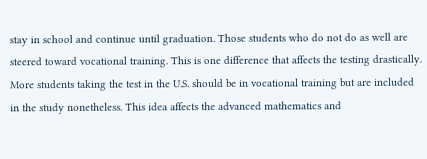stay in school and continue until graduation. Those students who do not do as well are steered toward vocational training. This is one difference that affects the testing drastically. More students taking the test in the U.S. should be in vocational training but are included in the study nonetheless. This idea affects the advanced mathematics and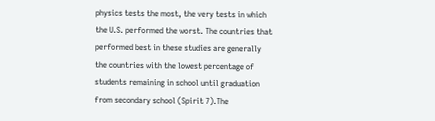physics tests the most, the very tests in which the U.S. performed the worst. The countries that performed best in these studies are generally the countries with the lowest percentage of students remaining in school until graduation from secondary school (Spirit 7).The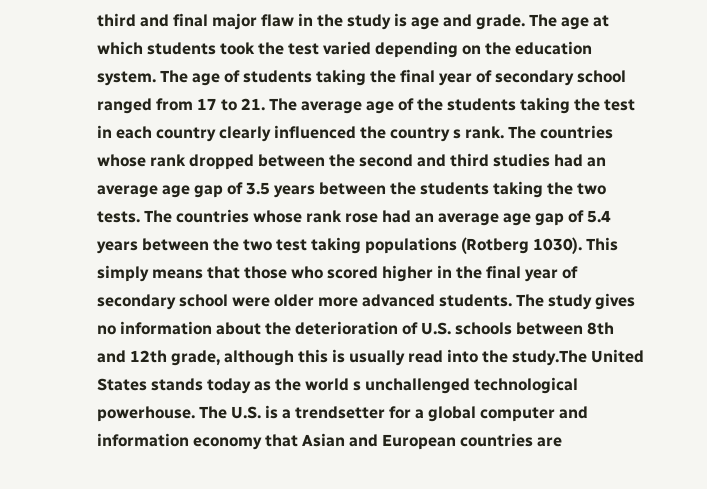third and final major flaw in the study is age and grade. The age at which students took the test varied depending on the education system. The age of students taking the final year of secondary school ranged from 17 to 21. The average age of the students taking the test in each country clearly influenced the country s rank. The countries whose rank dropped between the second and third studies had an average age gap of 3.5 years between the students taking the two tests. The countries whose rank rose had an average age gap of 5.4 years between the two test taking populations (Rotberg 1030). This simply means that those who scored higher in the final year of secondary school were older more advanced students. The study gives no information about the deterioration of U.S. schools between 8th and 12th grade, although this is usually read into the study.The United States stands today as the world s unchallenged technological powerhouse. The U.S. is a trendsetter for a global computer and information economy that Asian and European countries are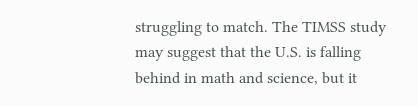struggling to match. The TIMSS study may suggest that the U.S. is falling behind in math and science, but it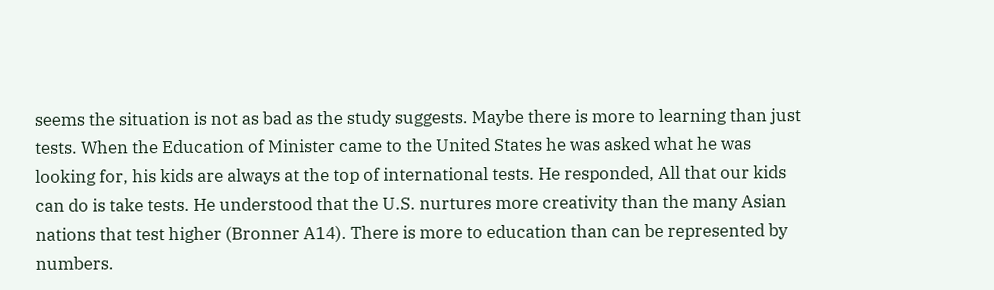seems the situation is not as bad as the study suggests. Maybe there is more to learning than just tests. When the Education of Minister came to the United States he was asked what he was looking for, his kids are always at the top of international tests. He responded, All that our kids can do is take tests. He understood that the U.S. nurtures more creativity than the many Asian nations that test higher (Bronner A14). There is more to education than can be represented by numbers.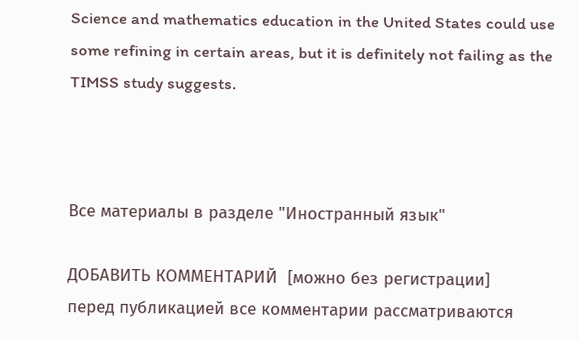Science and mathematics education in the United States could use some refining in certain areas, but it is definitely not failing as the TIMSS study suggests.



Все материалы в разделе "Иностранный язык"

ДОБАВИТЬ КОММЕНТАРИЙ  [можно без регистрации]
перед публикацией все комментарии рассматриваются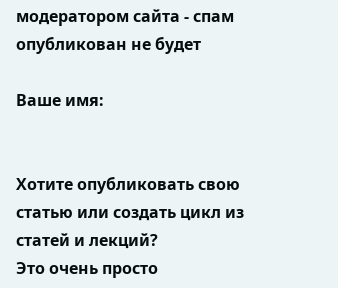модератором сайта - спам опубликован не будет

Ваше имя:


Хотите опубликовать свою статью или создать цикл из статей и лекций?
Это очень просто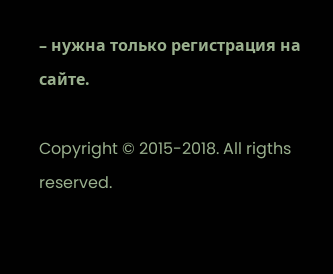– нужна только регистрация на сайте.

Copyright © 2015-2018. All rigths reserved.